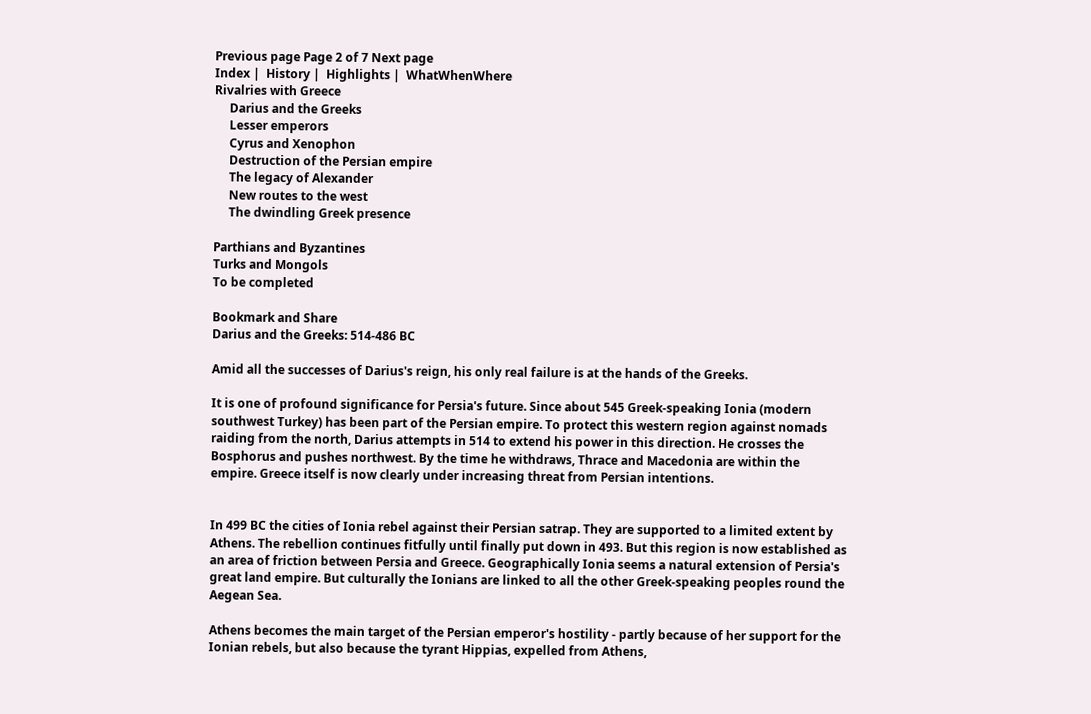Previous page Page 2 of 7 Next page
Index |  History |  Highlights |  WhatWhenWhere
Rivalries with Greece
     Darius and the Greeks
     Lesser emperors
     Cyrus and Xenophon
     Destruction of the Persian empire
     The legacy of Alexander
     New routes to the west
     The dwindling Greek presence

Parthians and Byzantines
Turks and Mongols
To be completed

Bookmark and Share
Darius and the Greeks: 514-486 BC

Amid all the successes of Darius's reign, his only real failure is at the hands of the Greeks.

It is one of profound significance for Persia's future. Since about 545 Greek-speaking Ionia (modern southwest Turkey) has been part of the Persian empire. To protect this western region against nomads raiding from the north, Darius attempts in 514 to extend his power in this direction. He crosses the Bosphorus and pushes northwest. By the time he withdraws, Thrace and Macedonia are within the empire. Greece itself is now clearly under increasing threat from Persian intentions.


In 499 BC the cities of Ionia rebel against their Persian satrap. They are supported to a limited extent by Athens. The rebellion continues fitfully until finally put down in 493. But this region is now established as an area of friction between Persia and Greece. Geographically Ionia seems a natural extension of Persia's great land empire. But culturally the Ionians are linked to all the other Greek-speaking peoples round the Aegean Sea.

Athens becomes the main target of the Persian emperor's hostility - partly because of her support for the Ionian rebels, but also because the tyrant Hippias, expelled from Athens,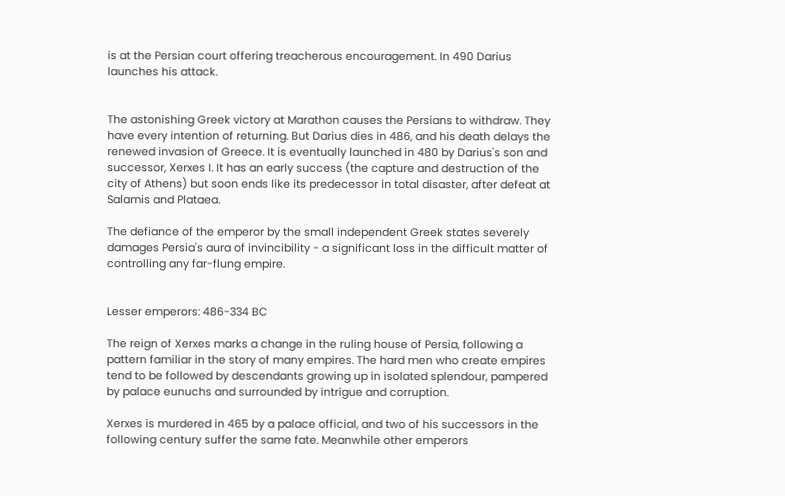is at the Persian court offering treacherous encouragement. In 490 Darius launches his attack.


The astonishing Greek victory at Marathon causes the Persians to withdraw. They have every intention of returning. But Darius dies in 486, and his death delays the renewed invasion of Greece. It is eventually launched in 480 by Darius's son and successor, Xerxes I. It has an early success (the capture and destruction of the city of Athens) but soon ends like its predecessor in total disaster, after defeat at Salamis and Plataea.

The defiance of the emperor by the small independent Greek states severely damages Persia's aura of invincibility - a significant loss in the difficult matter of controlling any far-flung empire.


Lesser emperors: 486-334 BC

The reign of Xerxes marks a change in the ruling house of Persia, following a pattern familiar in the story of many empires. The hard men who create empires tend to be followed by descendants growing up in isolated splendour, pampered by palace eunuchs and surrounded by intrigue and corruption.

Xerxes is murdered in 465 by a palace official, and two of his successors in the following century suffer the same fate. Meanwhile other emperors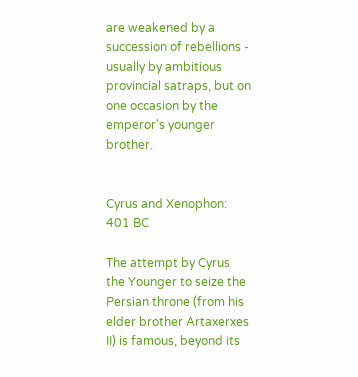are weakened by a succession of rebellions - usually by ambitious provincial satraps, but on one occasion by the emperor's younger brother.


Cyrus and Xenophon: 401 BC

The attempt by Cyrus the Younger to seize the Persian throne (from his elder brother Artaxerxes II) is famous, beyond its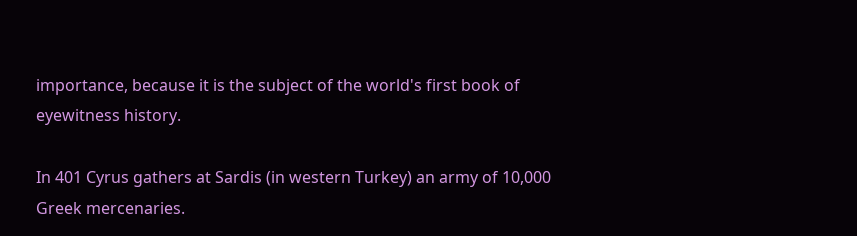importance, because it is the subject of the world's first book of eyewitness history.

In 401 Cyrus gathers at Sardis (in western Turkey) an army of 10,000 Greek mercenaries.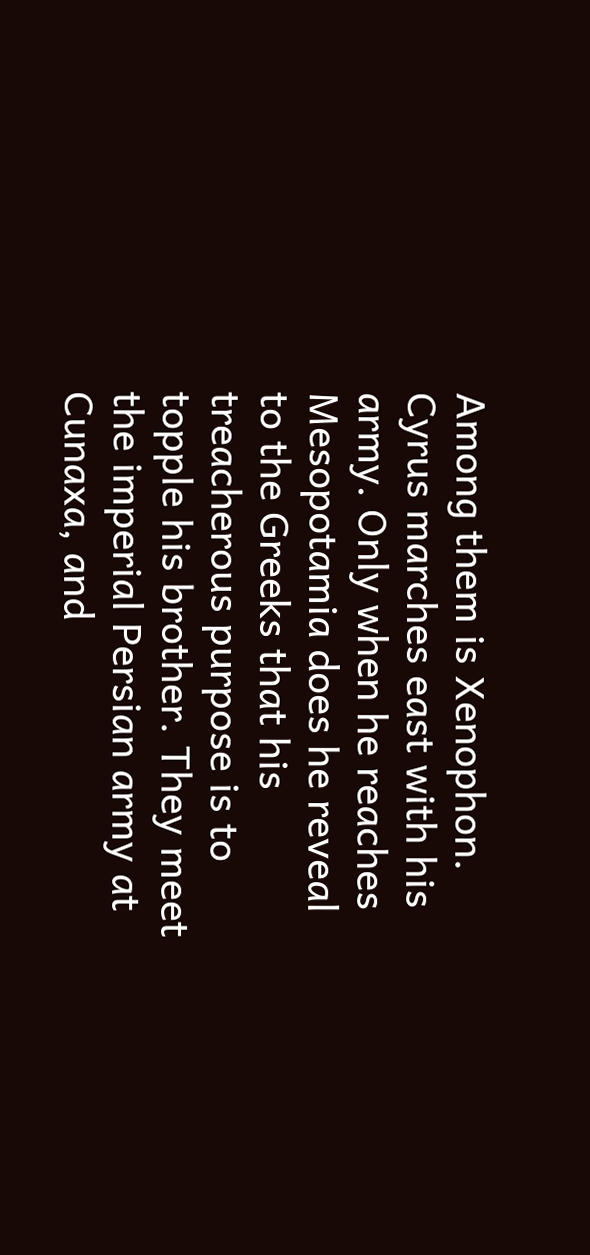Among them is Xenophon. Cyrus marches east with his army. Only when he reaches Mesopotamia does he reveal to the Greeks that his treacherous purpose is to topple his brother. They meet the imperial Persian army at Cunaxa, and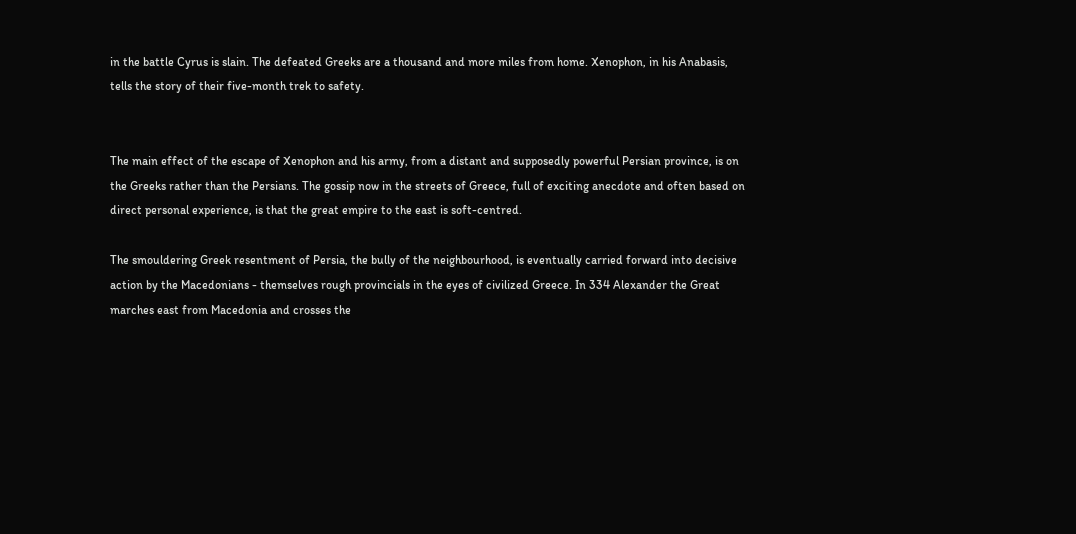in the battle Cyrus is slain. The defeated Greeks are a thousand and more miles from home. Xenophon, in his Anabasis, tells the story of their five-month trek to safety.


The main effect of the escape of Xenophon and his army, from a distant and supposedly powerful Persian province, is on the Greeks rather than the Persians. The gossip now in the streets of Greece, full of exciting anecdote and often based on direct personal experience, is that the great empire to the east is soft-centred.

The smouldering Greek resentment of Persia, the bully of the neighbourhood, is eventually carried forward into decisive action by the Macedonians - themselves rough provincials in the eyes of civilized Greece. In 334 Alexander the Great marches east from Macedonia and crosses the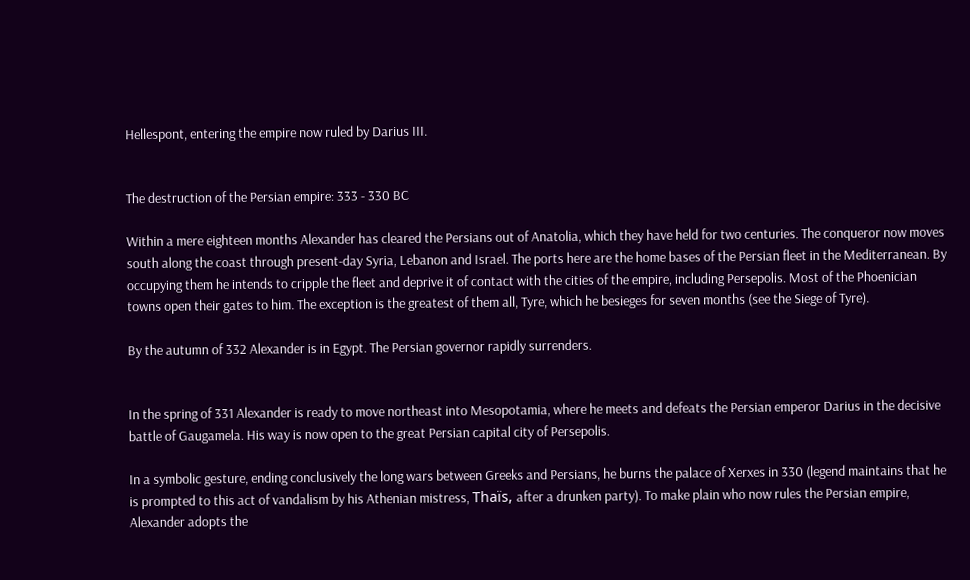Hellespont, entering the empire now ruled by Darius III.


The destruction of the Persian empire: 333 - 330 BC

Within a mere eighteen months Alexander has cleared the Persians out of Anatolia, which they have held for two centuries. The conqueror now moves south along the coast through present-day Syria, Lebanon and Israel. The ports here are the home bases of the Persian fleet in the Mediterranean. By occupying them he intends to cripple the fleet and deprive it of contact with the cities of the empire, including Persepolis. Most of the Phoenician towns open their gates to him. The exception is the greatest of them all, Tyre, which he besieges for seven months (see the Siege of Tyre).

By the autumn of 332 Alexander is in Egypt. The Persian governor rapidly surrenders.


In the spring of 331 Alexander is ready to move northeast into Mesopotamia, where he meets and defeats the Persian emperor Darius in the decisive battle of Gaugamela. His way is now open to the great Persian capital city of Persepolis.

In a symbolic gesture, ending conclusively the long wars between Greeks and Persians, he burns the palace of Xerxes in 330 (legend maintains that he is prompted to this act of vandalism by his Athenian mistress, Thaïs, after a drunken party). To make plain who now rules the Persian empire, Alexander adopts the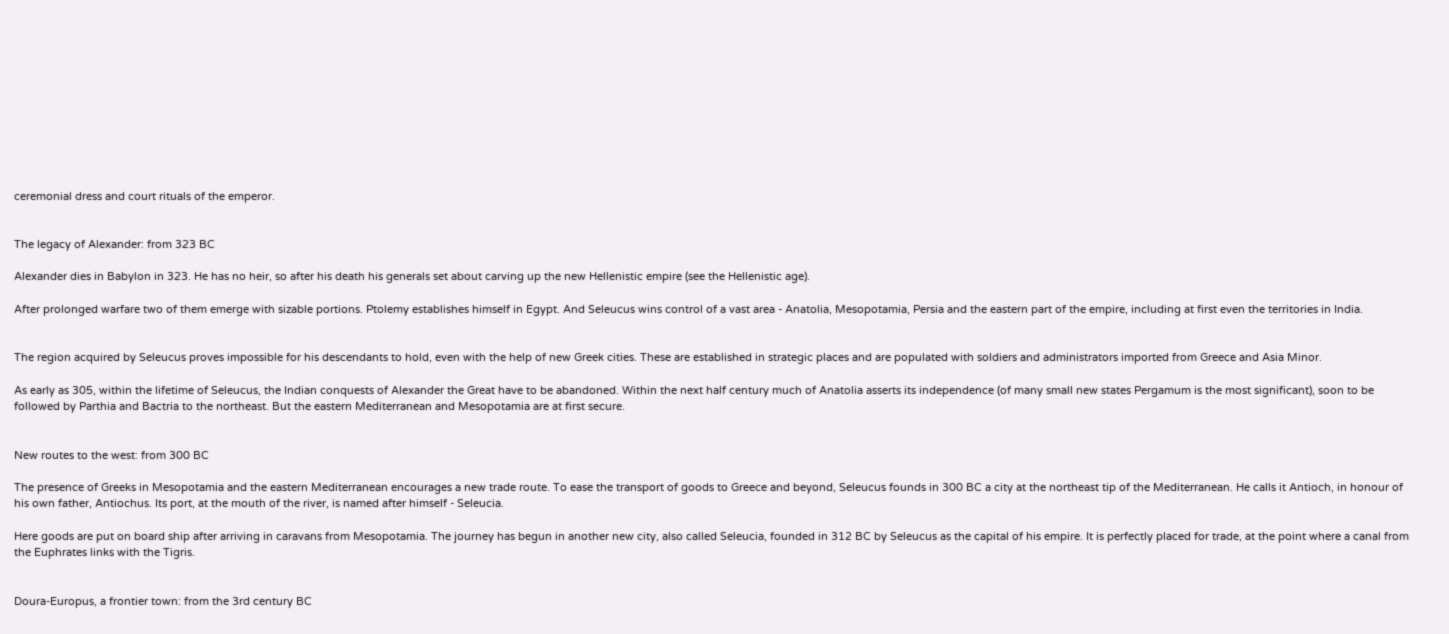ceremonial dress and court rituals of the emperor.


The legacy of Alexander: from 323 BC

Alexander dies in Babylon in 323. He has no heir, so after his death his generals set about carving up the new Hellenistic empire (see the Hellenistic age).

After prolonged warfare two of them emerge with sizable portions. Ptolemy establishes himself in Egypt. And Seleucus wins control of a vast area - Anatolia, Mesopotamia, Persia and the eastern part of the empire, including at first even the territories in India.


The region acquired by Seleucus proves impossible for his descendants to hold, even with the help of new Greek cities. These are established in strategic places and are populated with soldiers and administrators imported from Greece and Asia Minor.

As early as 305, within the lifetime of Seleucus, the Indian conquests of Alexander the Great have to be abandoned. Within the next half century much of Anatolia asserts its independence (of many small new states Pergamum is the most significant), soon to be followed by Parthia and Bactria to the northeast. But the eastern Mediterranean and Mesopotamia are at first secure.


New routes to the west: from 300 BC

The presence of Greeks in Mesopotamia and the eastern Mediterranean encourages a new trade route. To ease the transport of goods to Greece and beyond, Seleucus founds in 300 BC a city at the northeast tip of the Mediterranean. He calls it Antioch, in honour of his own father, Antiochus. Its port, at the mouth of the river, is named after himself - Seleucia.

Here goods are put on board ship after arriving in caravans from Mesopotamia. The journey has begun in another new city, also called Seleucia, founded in 312 BC by Seleucus as the capital of his empire. It is perfectly placed for trade, at the point where a canal from the Euphrates links with the Tigris.


Doura-Europus, a frontier town: from the 3rd century BC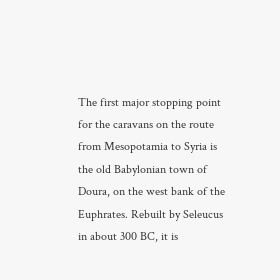The first major stopping point for the caravans on the route from Mesopotamia to Syria is the old Babylonian town of Doura, on the west bank of the Euphrates. Rebuilt by Seleucus in about 300 BC, it is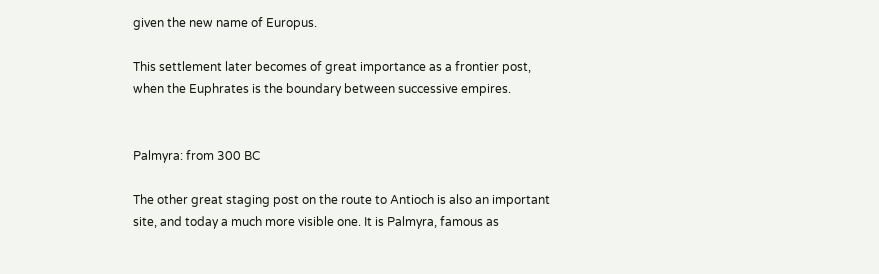given the new name of Europus.

This settlement later becomes of great importance as a frontier post, when the Euphrates is the boundary between successive empires.


Palmyra: from 300 BC

The other great staging post on the route to Antioch is also an important site, and today a much more visible one. It is Palmyra, famous as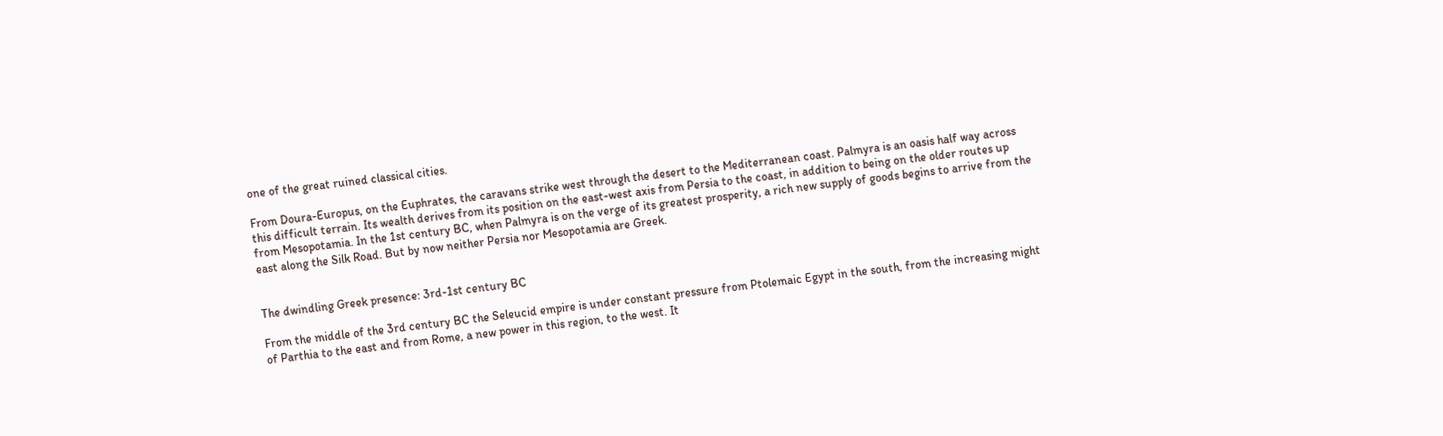one of the great ruined classical cities.

From Doura-Europus, on the Euphrates, the caravans strike west through the desert to the Mediterranean coast. Palmyra is an oasis half way across this difficult terrain. Its wealth derives from its position on the east-west axis from Persia to the coast, in addition to being on the older routes up from Mesopotamia. In the 1st century BC, when Palmyra is on the verge of its greatest prosperity, a rich new supply of goods begins to arrive from the east along the Silk Road. But by now neither Persia nor Mesopotamia are Greek.


The dwindling Greek presence: 3rd-1st century BC

From the middle of the 3rd century BC the Seleucid empire is under constant pressure from Ptolemaic Egypt in the south, from the increasing might of Parthia to the east and from Rome, a new power in this region, to the west. It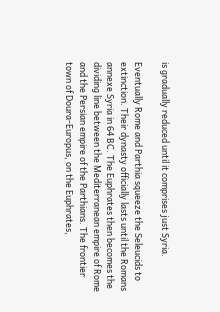is gradually reduced until it comprises just Syria.

Eventually Rome and Parthia squeeze the Seleucids to extinction. Their dynasty officially lasts until the Romans annexe Syria in 64 BC. The Euphrates then becomes the dividing line between the Mediterranean empire of Rome and the Persian empire of the Parthians. The frontier town of Doura-Europus, on the Euphrates,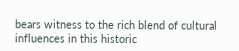bears witness to the rich blend of cultural influences in this historic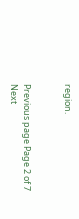region.


Previous page Page 2 of 7 Next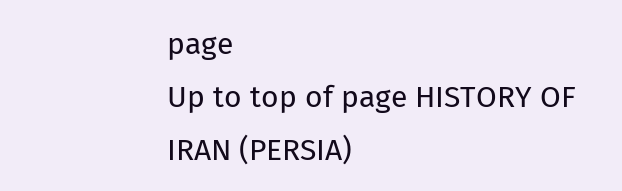page
Up to top of page HISTORY OF IRAN (PERSIA)